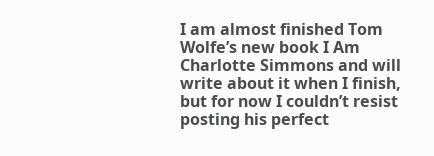I am almost finished Tom Wolfe’s new book I Am Charlotte Simmons and will write about it when I finish, but for now I couldn’t resist posting his perfect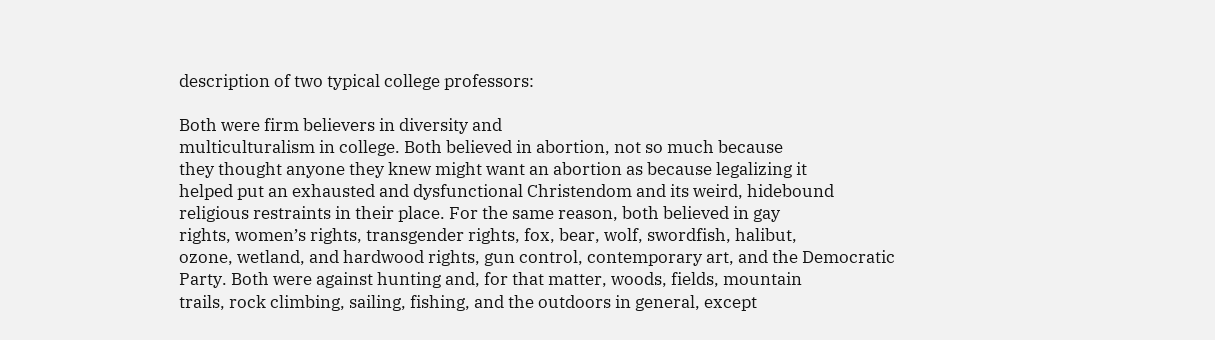description of two typical college professors:

Both were firm believers in diversity and
multiculturalism in college. Both believed in abortion, not so much because
they thought anyone they knew might want an abortion as because legalizing it
helped put an exhausted and dysfunctional Christendom and its weird, hidebound
religious restraints in their place. For the same reason, both believed in gay
rights, women’s rights, transgender rights, fox, bear, wolf, swordfish, halibut,
ozone, wetland, and hardwood rights, gun control, contemporary art, and the Democratic
Party. Both were against hunting and, for that matter, woods, fields, mountain
trails, rock climbing, sailing, fishing, and the outdoors in general, except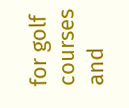for golf courses and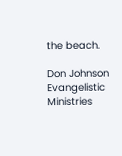the beach.

Don Johnson Evangelistic Ministries